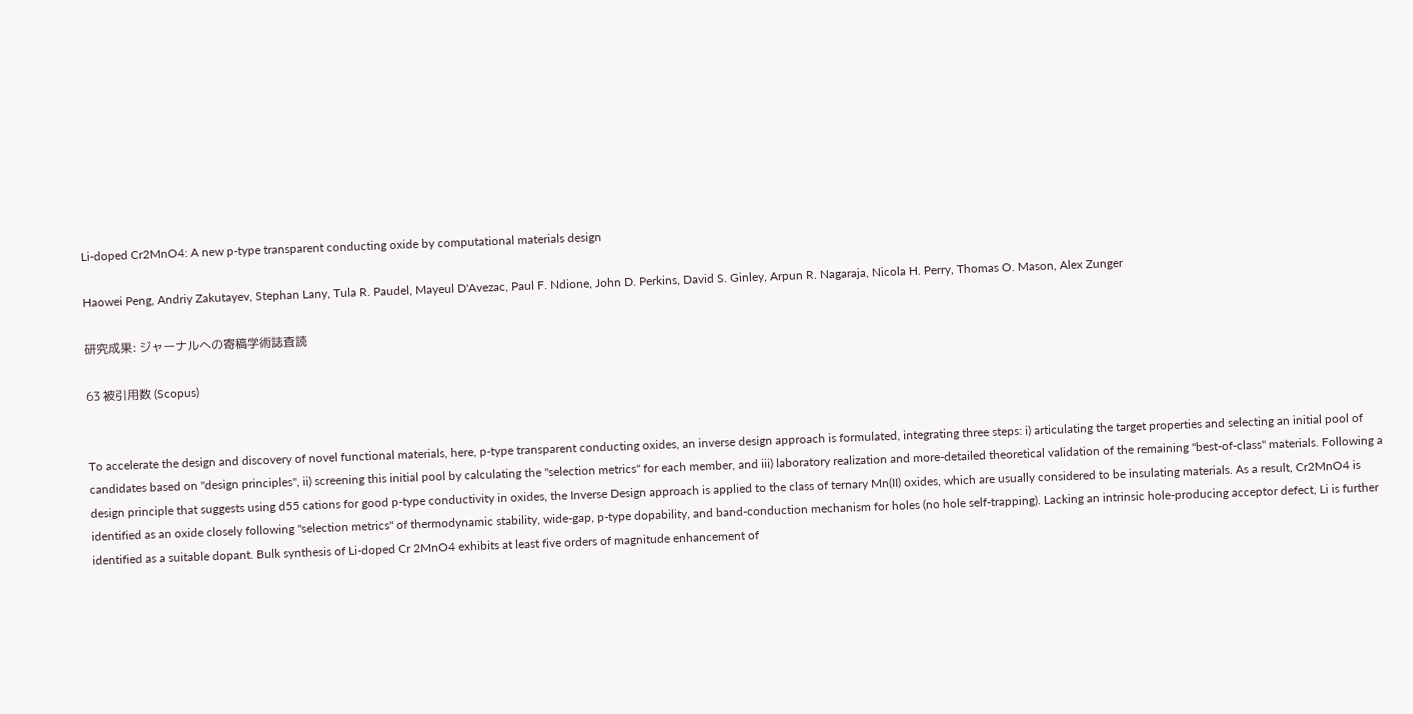Li-doped Cr2MnO4: A new p-type transparent conducting oxide by computational materials design

Haowei Peng, Andriy Zakutayev, Stephan Lany, Tula R. Paudel, Mayeul D'Avezac, Paul F. Ndione, John D. Perkins, David S. Ginley, Arpun R. Nagaraja, Nicola H. Perry, Thomas O. Mason, Alex Zunger

研究成果: ジャーナルへの寄稿学術誌査読

63 被引用数 (Scopus)


To accelerate the design and discovery of novel functional materials, here, p-type transparent conducting oxides, an inverse design approach is formulated, integrating three steps: i) articulating the target properties and selecting an initial pool of candidates based on "design principles", ii) screening this initial pool by calculating the "selection metrics" for each member, and iii) laboratory realization and more-detailed theoretical validation of the remaining "best-of-class" materials. Following a design principle that suggests using d55 cations for good p-type conductivity in oxides, the Inverse Design approach is applied to the class of ternary Mn(II) oxides, which are usually considered to be insulating materials. As a result, Cr2MnO4 is identified as an oxide closely following "selection metrics" of thermodynamic stability, wide-gap, p-type dopability, and band-conduction mechanism for holes (no hole self-trapping). Lacking an intrinsic hole-producing acceptor defect, Li is further identified as a suitable dopant. Bulk synthesis of Li-doped Cr 2MnO4 exhibits at least five orders of magnitude enhancement of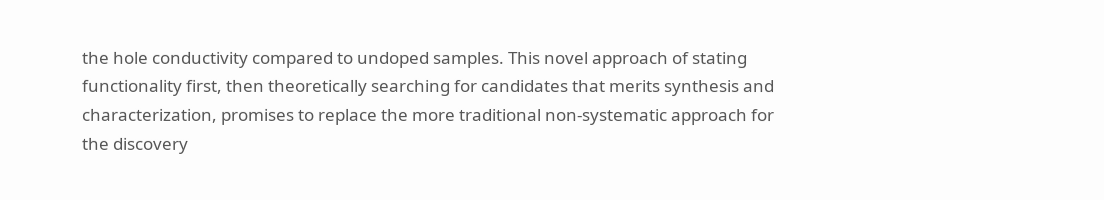the hole conductivity compared to undoped samples. This novel approach of stating functionality first, then theoretically searching for candidates that merits synthesis and characterization, promises to replace the more traditional non-systematic approach for the discovery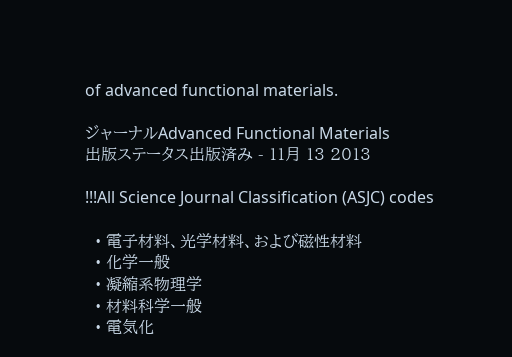of advanced functional materials.

ジャーナルAdvanced Functional Materials
出版ステータス出版済み - 11月 13 2013

!!!All Science Journal Classification (ASJC) codes

  • 電子材料、光学材料、および磁性材料
  • 化学一般
  • 凝縮系物理学
  • 材料科学一般
  • 電気化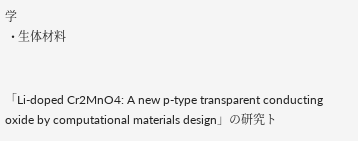学
  • 生体材料


「Li-doped Cr2MnO4: A new p-type transparent conducting oxide by computational materials design」の研究ト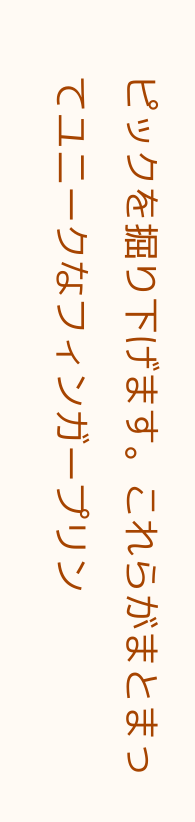ピックを掘り下げます。これらがまとまってユニークなフィンガープリン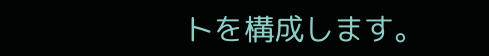トを構成します。